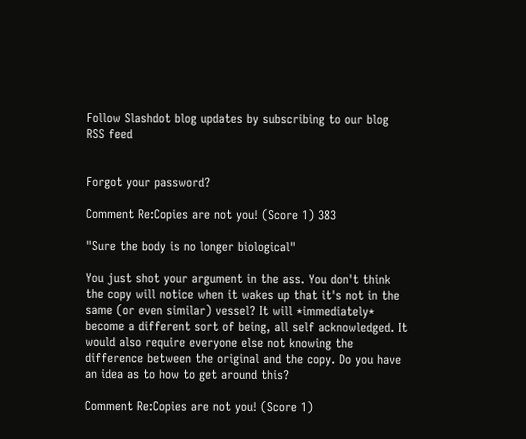Follow Slashdot blog updates by subscribing to our blog RSS feed


Forgot your password?

Comment Re:Copies are not you! (Score 1) 383

"Sure the body is no longer biological"

You just shot your argument in the ass. You don't think the copy will notice when it wakes up that it's not in the same (or even similar) vessel? It will *immediately* become a different sort of being, all self acknowledged. It would also require everyone else not knowing the difference between the original and the copy. Do you have an idea as to how to get around this?

Comment Re:Copies are not you! (Score 1)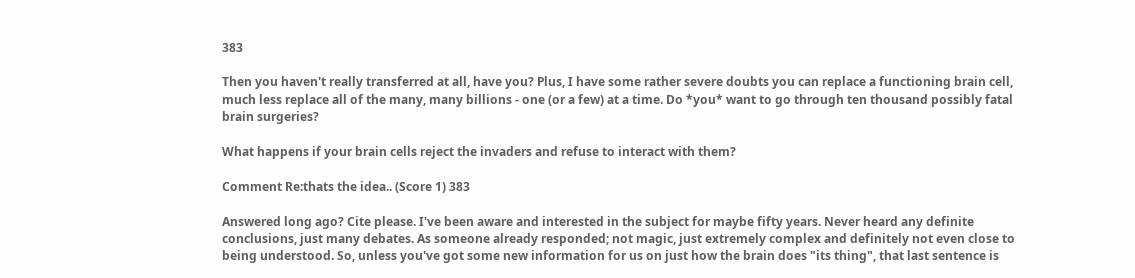383

Then you haven't really transferred at all, have you? Plus, I have some rather severe doubts you can replace a functioning brain cell, much less replace all of the many, many billions - one (or a few) at a time. Do *you* want to go through ten thousand possibly fatal brain surgeries?

What happens if your brain cells reject the invaders and refuse to interact with them?

Comment Re:thats the idea.. (Score 1) 383

Answered long ago? Cite please. I've been aware and interested in the subject for maybe fifty years. Never heard any definite conclusions, just many debates. As someone already responded; not magic, just extremely complex and definitely not even close to being understood. So, unless you've got some new information for us on just how the brain does "its thing", that last sentence is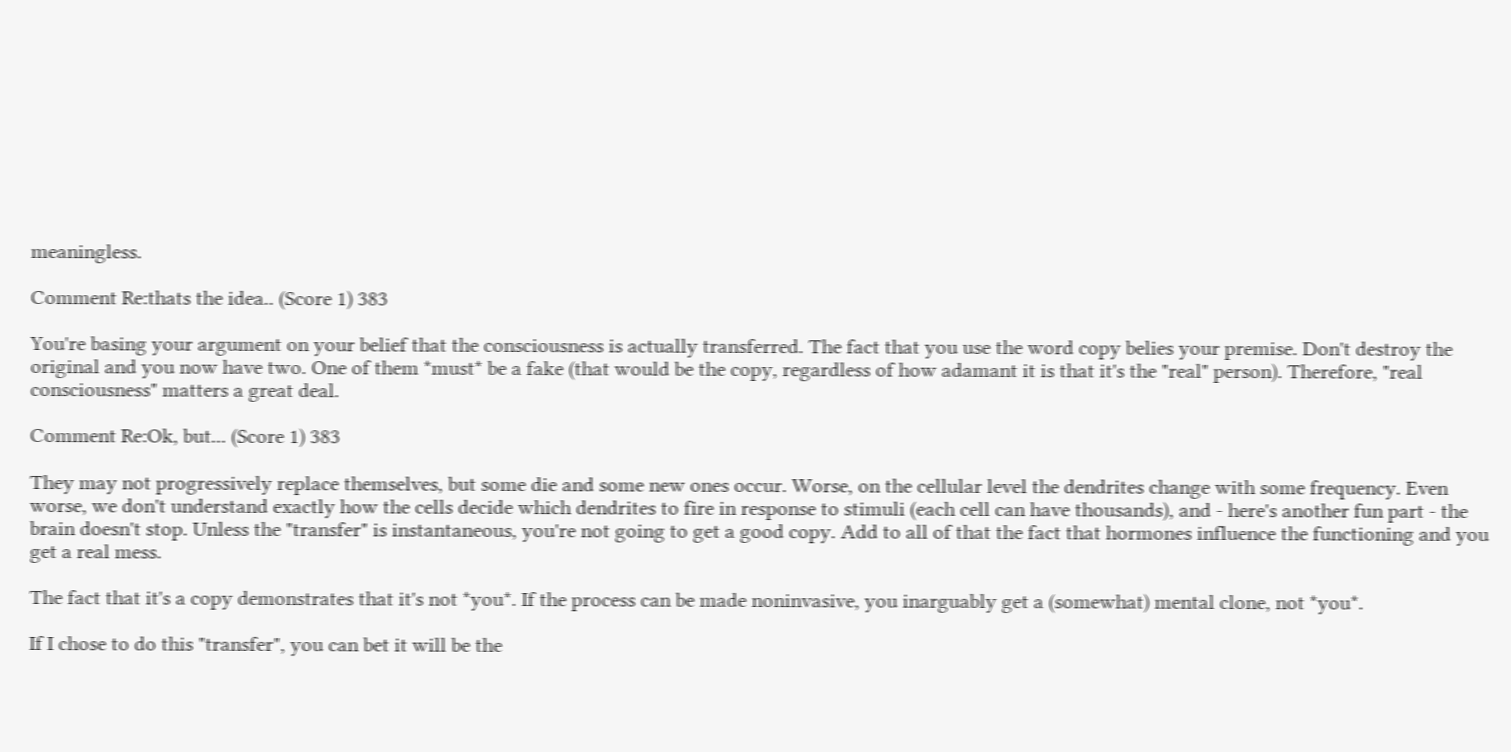meaningless.

Comment Re:thats the idea.. (Score 1) 383

You're basing your argument on your belief that the consciousness is actually transferred. The fact that you use the word copy belies your premise. Don't destroy the original and you now have two. One of them *must* be a fake (that would be the copy, regardless of how adamant it is that it's the "real" person). Therefore, "real consciousness" matters a great deal.

Comment Re:Ok, but... (Score 1) 383

They may not progressively replace themselves, but some die and some new ones occur. Worse, on the cellular level the dendrites change with some frequency. Even worse, we don't understand exactly how the cells decide which dendrites to fire in response to stimuli (each cell can have thousands), and - here's another fun part - the brain doesn't stop. Unless the "transfer" is instantaneous, you're not going to get a good copy. Add to all of that the fact that hormones influence the functioning and you get a real mess.

The fact that it's a copy demonstrates that it's not *you*. If the process can be made noninvasive, you inarguably get a (somewhat) mental clone, not *you*.

If I chose to do this "transfer", you can bet it will be the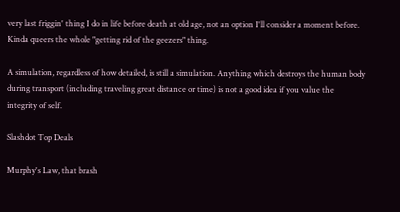very last friggin' thing I do in life before death at old age, not an option I'll consider a moment before. Kinda queers the whole "getting rid of the geezers" thing.

A simulation, regardless of how detailed, is still a simulation. Anything which destroys the human body during transport (including traveling great distance or time) is not a good idea if you value the integrity of self.

Slashdot Top Deals

Murphy's Law, that brash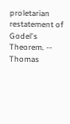proletarian restatement of Godel's Theorem. -- Thomas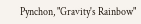Pynchon, "Gravity's Rainbow"